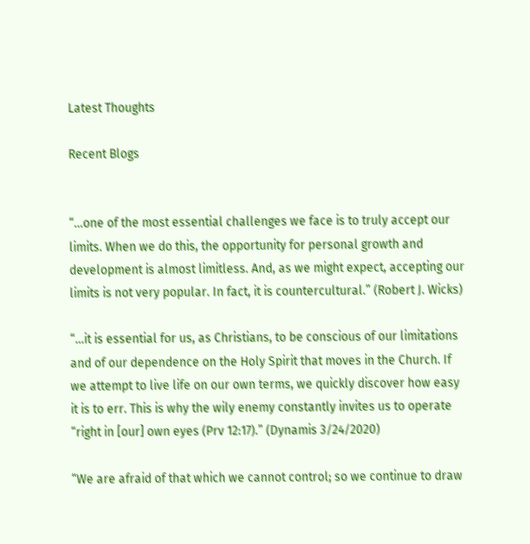Latest Thoughts

Recent Blogs


“…one of the most essential challenges we face is to truly accept our limits. When we do this, the opportunity for personal growth and development is almost limitless. And, as we might expect, accepting our limits is not very popular. In fact, it is countercultural.” (Robert J. Wicks)

“…it is essential for us, as Christians, to be conscious of our limitations and of our dependence on the Holy Spirit that moves in the Church. If we attempt to live life on our own terms, we quickly discover how easy it is to err. This is why the wily enemy constantly invites us to operate “right in [our] own eyes (Prv 12:17).” (Dynamis 3/24/2020)

“We are afraid of that which we cannot control; so we continue to draw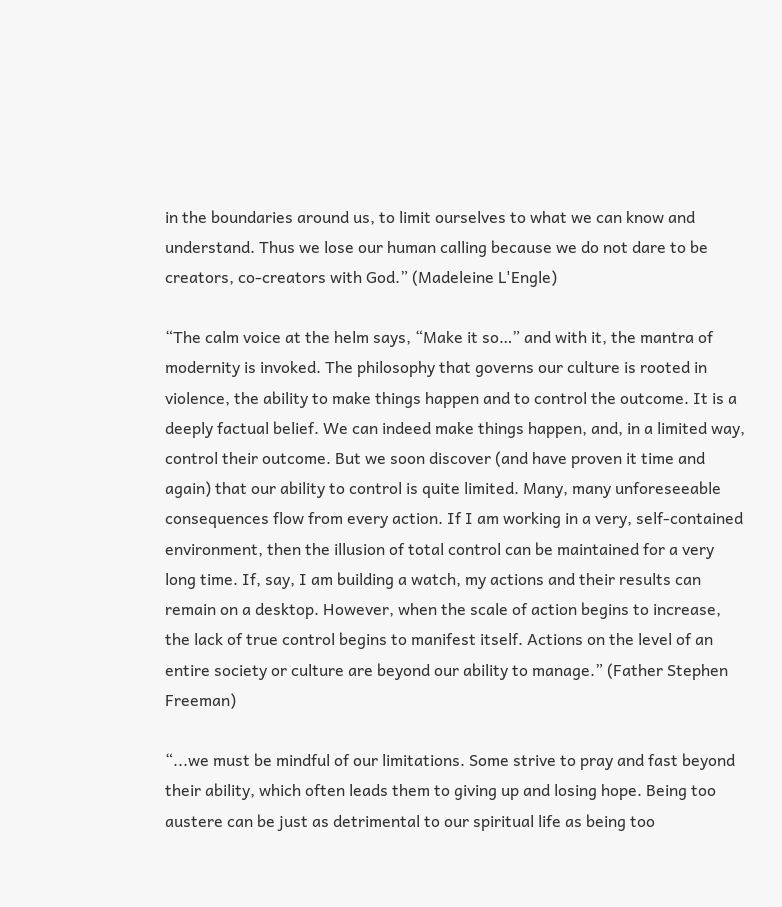in the boundaries around us, to limit ourselves to what we can know and understand. Thus we lose our human calling because we do not dare to be creators, co-creators with God.” (Madeleine L'Engle)

“The calm voice at the helm says, “Make it so…” and with it, the mantra of modernity is invoked. The philosophy that governs our culture is rooted in violence, the ability to make things happen and to control the outcome. It is a deeply factual belief. We can indeed make things happen, and, in a limited way, control their outcome. But we soon discover (and have proven it time and again) that our ability to control is quite limited. Many, many unforeseeable consequences flow from every action. If I am working in a very, self-contained environment, then the illusion of total control can be maintained for a very long time. If, say, I am building a watch, my actions and their results can remain on a desktop. However, when the scale of action begins to increase, the lack of true control begins to manifest itself. Actions on the level of an entire society or culture are beyond our ability to manage.” (Father Stephen Freeman)

“...we must be mindful of our limitations. Some strive to pray and fast beyond their ability, which often leads them to giving up and losing hope. Being too austere can be just as detrimental to our spiritual life as being too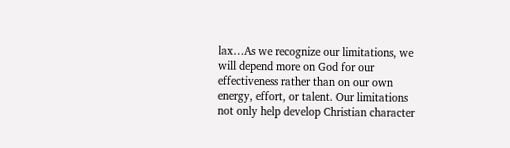lax…As we recognize our limitations, we will depend more on God for our effectiveness rather than on our own energy, effort, or talent. Our limitations not only help develop Christian character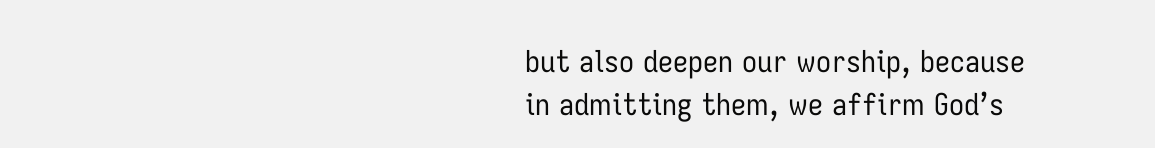but also deepen our worship, because in admitting them, we affirm God’s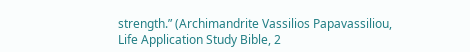strength.” (Archimandrite Vassilios Papavassiliou, Life Application Study Bible, 2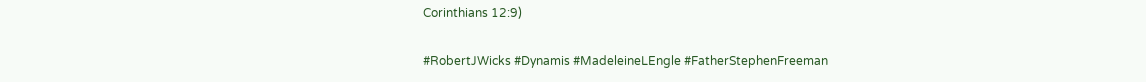Corinthians 12:9)

#RobertJWicks #Dynamis #MadeleineLEngle #FatherStephenFreeman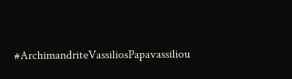#ArchimandriteVassiliosPapavassiliou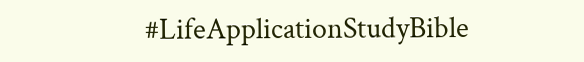#LifeApplicationStudyBible